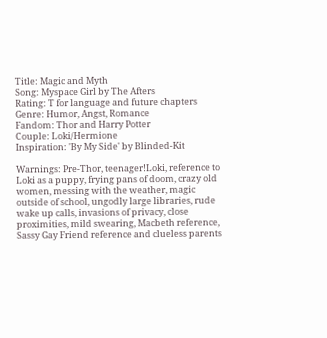Title: Magic and Myth
Song: Myspace Girl by The Afters
Rating: T for language and future chapters
Genre: Humor, Angst, Romance
Fandom: Thor and Harry Potter
Couple: Loki/Hermione
Inspiration: 'By My Side' by Blinded-Kit

Warnings: Pre-Thor, teenager!Loki, reference to Loki as a puppy, frying pans of doom, crazy old women, messing with the weather, magic outside of school, ungodly large libraries, rude wake up calls, invasions of privacy, close proximities, mild swearing, Macbeth reference, Sassy Gay Friend reference and clueless parents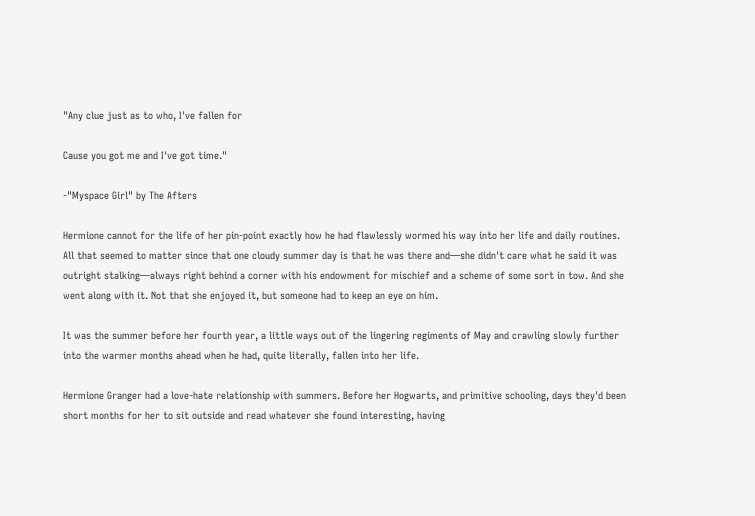"Any clue just as to who, I've fallen for

Cause you got me and I've got time."

-"Myspace Girl" by The Afters

Hermione cannot for the life of her pin-point exactly how he had flawlessly wormed his way into her life and daily routines. All that seemed to matter since that one cloudy summer day is that he was there and—she didn't care what he said it was outright stalking—always right behind a corner with his endowment for mischief and a scheme of some sort in tow. And she went along with it. Not that she enjoyed it, but someone had to keep an eye on him.

It was the summer before her fourth year, a little ways out of the lingering regiments of May and crawling slowly further into the warmer months ahead when he had, quite literally, fallen into her life.

Hermione Granger had a love-hate relationship with summers. Before her Hogwarts, and primitive schooling, days they'd been short months for her to sit outside and read whatever she found interesting, having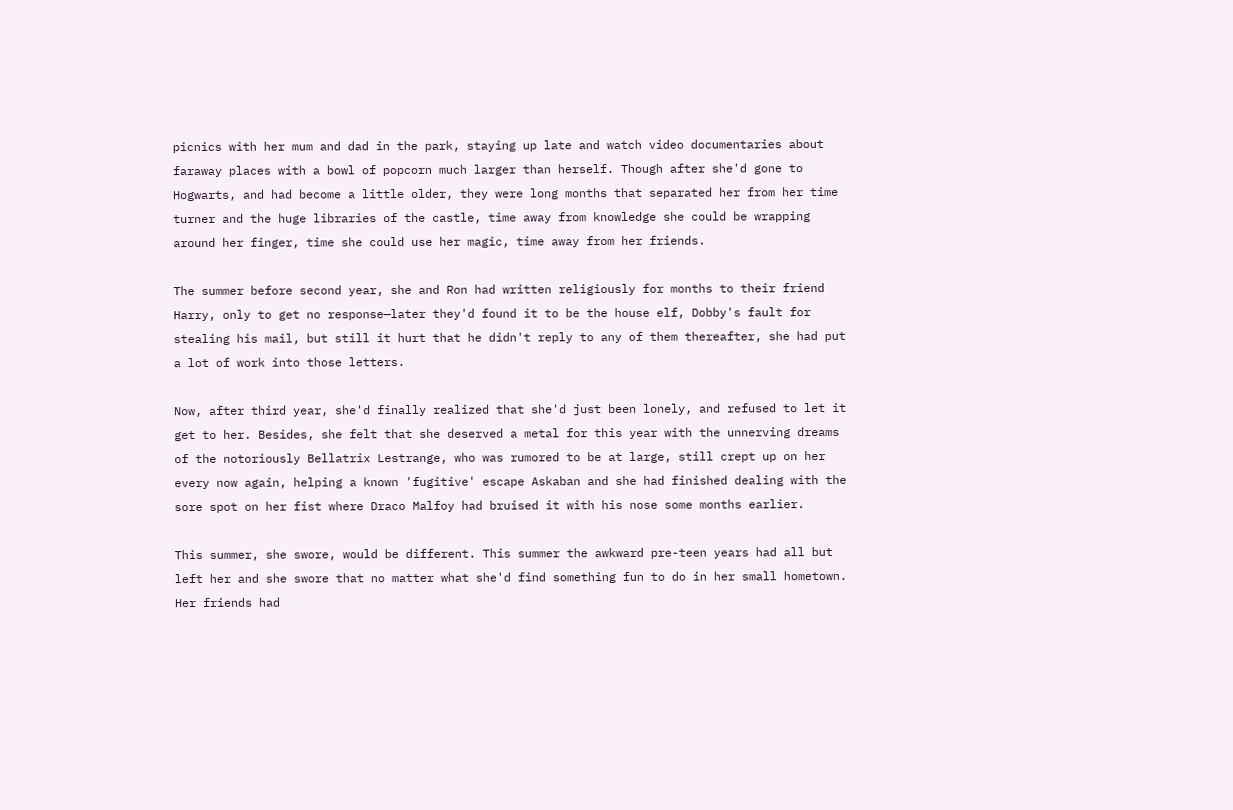picnics with her mum and dad in the park, staying up late and watch video documentaries about faraway places with a bowl of popcorn much larger than herself. Though after she'd gone to Hogwarts, and had become a little older, they were long months that separated her from her time turner and the huge libraries of the castle, time away from knowledge she could be wrapping around her finger, time she could use her magic, time away from her friends.

The summer before second year, she and Ron had written religiously for months to their friend Harry, only to get no response—later they'd found it to be the house elf, Dobby's fault for stealing his mail, but still it hurt that he didn't reply to any of them thereafter, she had put a lot of work into those letters.

Now, after third year, she'd finally realized that she'd just been lonely, and refused to let it get to her. Besides, she felt that she deserved a metal for this year with the unnerving dreams of the notoriously Bellatrix Lestrange, who was rumored to be at large, still crept up on her every now again, helping a known 'fugitive' escape Askaban and she had finished dealing with the sore spot on her fist where Draco Malfoy had bruised it with his nose some months earlier.

This summer, she swore, would be different. This summer the awkward pre-teen years had all but left her and she swore that no matter what she'd find something fun to do in her small hometown. Her friends had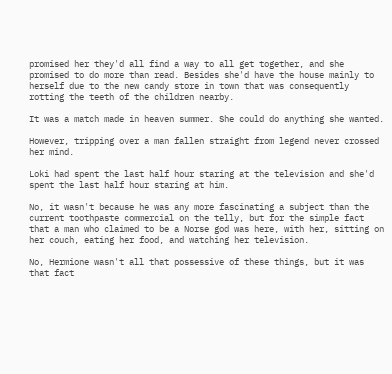promised her they'd all find a way to all get together, and she promised to do more than read. Besides she'd have the house mainly to herself due to the new candy store in town that was consequently rotting the teeth of the children nearby.

It was a match made in heaven summer. She could do anything she wanted.

However, tripping over a man fallen straight from legend never crossed her mind.

Loki had spent the last half hour staring at the television and she'd spent the last half hour staring at him.

No, it wasn't because he was any more fascinating a subject than the current toothpaste commercial on the telly, but for the simple fact that a man who claimed to be a Norse god was here, with her, sitting on her couch, eating her food, and watching her television.

No, Hermione wasn't all that possessive of these things, but it was that fact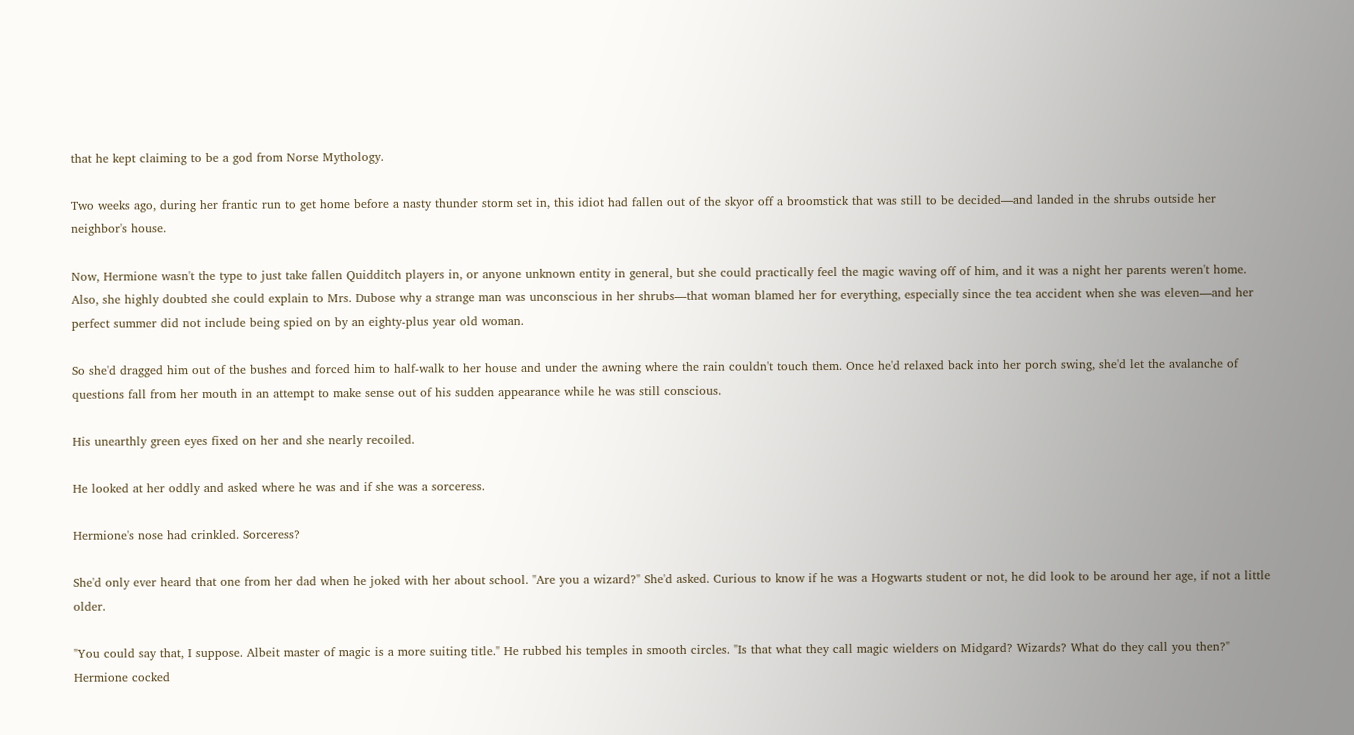that he kept claiming to be a god from Norse Mythology.

Two weeks ago, during her frantic run to get home before a nasty thunder storm set in, this idiot had fallen out of the skyor off a broomstick that was still to be decided—and landed in the shrubs outside her neighbor's house.

Now, Hermione wasn't the type to just take fallen Quidditch players in, or anyone unknown entity in general, but she could practically feel the magic waving off of him, and it was a night her parents weren't home. Also, she highly doubted she could explain to Mrs. Dubose why a strange man was unconscious in her shrubs—that woman blamed her for everything, especially since the tea accident when she was eleven—and her perfect summer did not include being spied on by an eighty-plus year old woman.

So she'd dragged him out of the bushes and forced him to half-walk to her house and under the awning where the rain couldn't touch them. Once he'd relaxed back into her porch swing, she'd let the avalanche of questions fall from her mouth in an attempt to make sense out of his sudden appearance while he was still conscious.

His unearthly green eyes fixed on her and she nearly recoiled.

He looked at her oddly and asked where he was and if she was a sorceress.

Hermione's nose had crinkled. Sorceress?

She'd only ever heard that one from her dad when he joked with her about school. "Are you a wizard?" She'd asked. Curious to know if he was a Hogwarts student or not, he did look to be around her age, if not a little older.

"You could say that, I suppose. Albeit master of magic is a more suiting title." He rubbed his temples in smooth circles. "Is that what they call magic wielders on Midgard? Wizards? What do they call you then?" Hermione cocked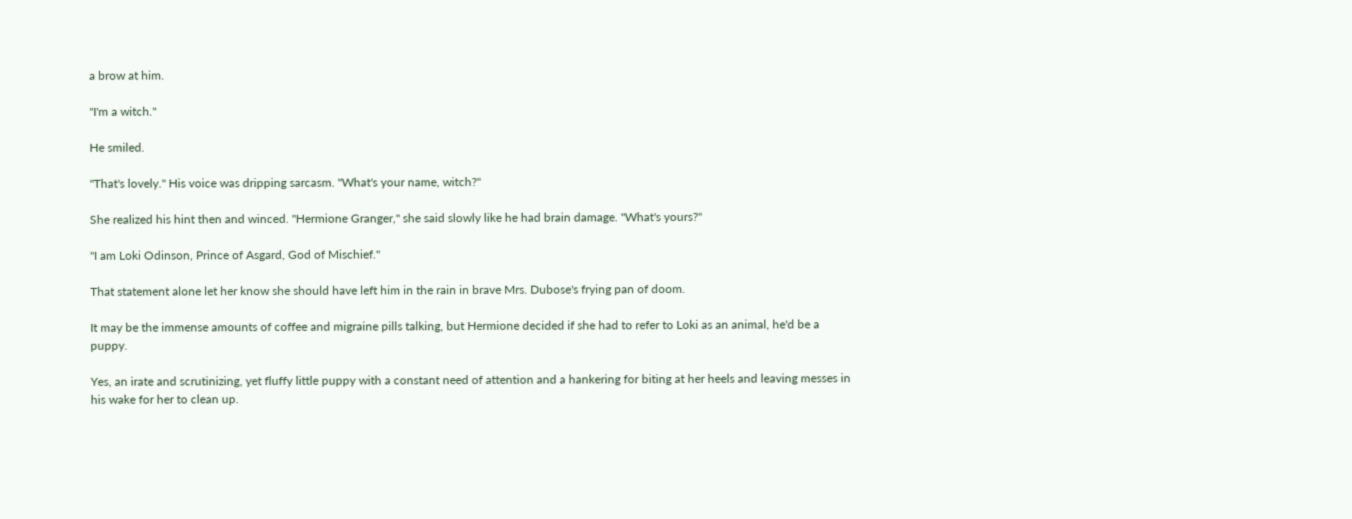a brow at him.

"I'm a witch."

He smiled.

"That's lovely." His voice was dripping sarcasm. "What's your name, witch?"

She realized his hint then and winced. "Hermione Granger," she said slowly like he had brain damage. "What's yours?"

"I am Loki Odinson, Prince of Asgard, God of Mischief."

That statement alone let her know she should have left him in the rain in brave Mrs. Dubose's frying pan of doom.

It may be the immense amounts of coffee and migraine pills talking, but Hermione decided if she had to refer to Loki as an animal, he'd be a puppy.

Yes, an irate and scrutinizing, yet fluffy little puppy with a constant need of attention and a hankering for biting at her heels and leaving messes in his wake for her to clean up.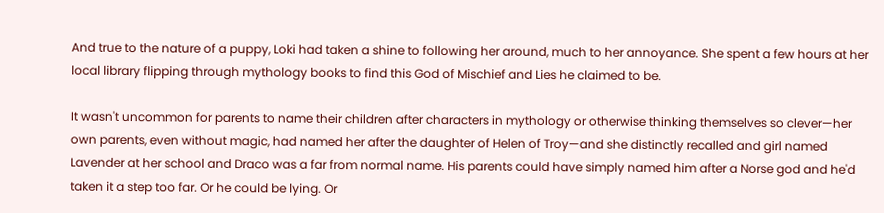And true to the nature of a puppy, Loki had taken a shine to following her around, much to her annoyance. She spent a few hours at her local library flipping through mythology books to find this God of Mischief and Lies he claimed to be.

It wasn't uncommon for parents to name their children after characters in mythology or otherwise thinking themselves so clever—her own parents, even without magic, had named her after the daughter of Helen of Troy—and she distinctly recalled and girl named Lavender at her school and Draco was a far from normal name. His parents could have simply named him after a Norse god and he'd taken it a step too far. Or he could be lying. Or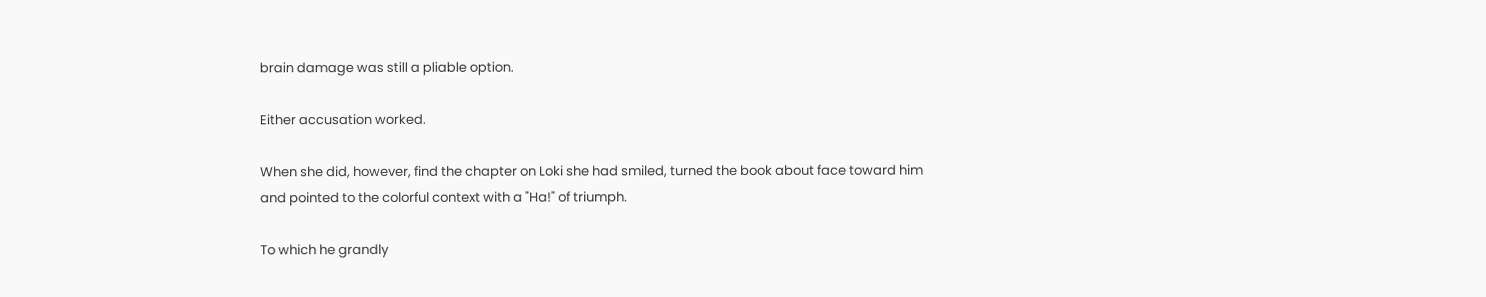brain damage was still a pliable option.

Either accusation worked.

When she did, however, find the chapter on Loki she had smiled, turned the book about face toward him and pointed to the colorful context with a "Ha!" of triumph.

To which he grandly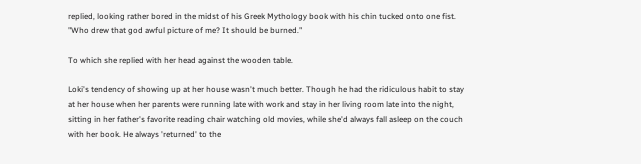replied, looking rather bored in the midst of his Greek Mythology book with his chin tucked onto one fist. "Who drew that god awful picture of me? It should be burned."

To which she replied with her head against the wooden table.

Loki's tendency of showing up at her house wasn't much better. Though he had the ridiculous habit to stay at her house when her parents were running late with work and stay in her living room late into the night, sitting in her father's favorite reading chair watching old movies, while she'd always fall asleep on the couch with her book. He always 'returned' to the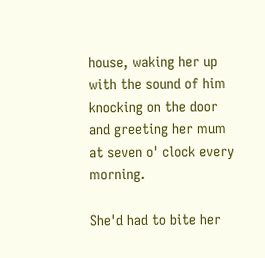house, waking her up with the sound of him knocking on the door and greeting her mum at seven o' clock every morning.

She'd had to bite her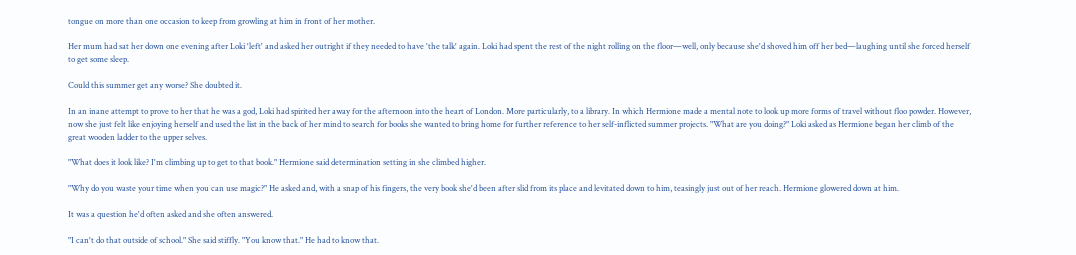tongue on more than one occasion to keep from growling at him in front of her mother.

Her mum had sat her down one evening after Loki 'left' and asked her outright if they needed to have 'the talk' again. Loki had spent the rest of the night rolling on the floor—well, only because she'd shoved him off her bed—laughing until she forced herself to get some sleep.

Could this summer get any worse? She doubted it.

In an inane attempt to prove to her that he was a god, Loki had spirited her away for the afternoon into the heart of London. More particularly, to a library. In which Hermione made a mental note to look up more forms of travel without floo powder. However, now she just felt like enjoying herself and used the list in the back of her mind to search for books she wanted to bring home for further reference to her self-inflicted summer projects. "What are you doing?" Loki asked as Hermione began her climb of the great wooden ladder to the upper selves.

"What does it look like? I'm climbing up to get to that book." Hermione said determination setting in she climbed higher.

"Why do you waste your time when you can use magic?" He asked and, with a snap of his fingers, the very book she'd been after slid from its place and levitated down to him, teasingly just out of her reach. Hermione glowered down at him.

It was a question he'd often asked and she often answered.

"I can't do that outside of school." She said stiffly. "You know that." He had to know that.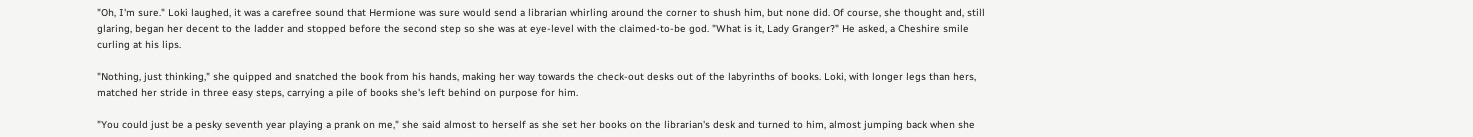"Oh, I'm sure." Loki laughed, it was a carefree sound that Hermione was sure would send a librarian whirling around the corner to shush him, but none did. Of course, she thought and, still glaring, began her decent to the ladder and stopped before the second step so she was at eye-level with the claimed-to-be god. "What is it, Lady Granger?" He asked, a Cheshire smile curling at his lips.

"Nothing, just thinking," she quipped and snatched the book from his hands, making her way towards the check-out desks out of the labyrinths of books. Loki, with longer legs than hers, matched her stride in three easy steps, carrying a pile of books she's left behind on purpose for him.

"You could just be a pesky seventh year playing a prank on me," she said almost to herself as she set her books on the librarian's desk and turned to him, almost jumping back when she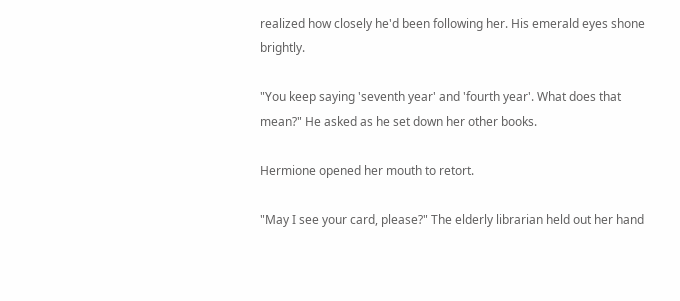realized how closely he'd been following her. His emerald eyes shone brightly.

"You keep saying 'seventh year' and 'fourth year'. What does that mean?" He asked as he set down her other books.

Hermione opened her mouth to retort.

"May I see your card, please?" The elderly librarian held out her hand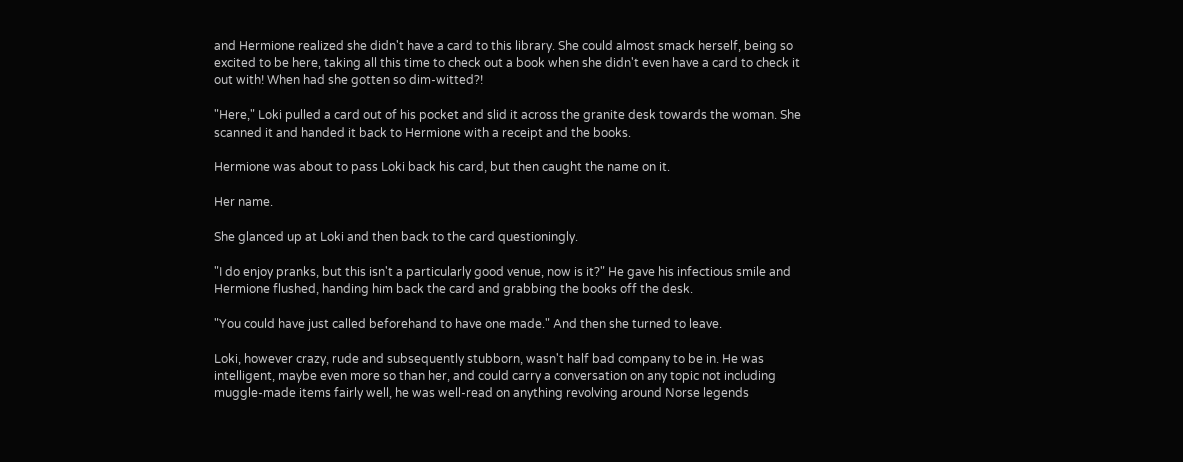and Hermione realized she didn't have a card to this library. She could almost smack herself, being so excited to be here, taking all this time to check out a book when she didn't even have a card to check it out with! When had she gotten so dim-witted?!

"Here," Loki pulled a card out of his pocket and slid it across the granite desk towards the woman. She scanned it and handed it back to Hermione with a receipt and the books.

Hermione was about to pass Loki back his card, but then caught the name on it.

Her name.

She glanced up at Loki and then back to the card questioningly.

"I do enjoy pranks, but this isn't a particularly good venue, now is it?" He gave his infectious smile and Hermione flushed, handing him back the card and grabbing the books off the desk.

"You could have just called beforehand to have one made." And then she turned to leave.

Loki, however crazy, rude and subsequently stubborn, wasn't half bad company to be in. He was intelligent, maybe even more so than her, and could carry a conversation on any topic not including muggle-made items fairly well, he was well-read on anything revolving around Norse legends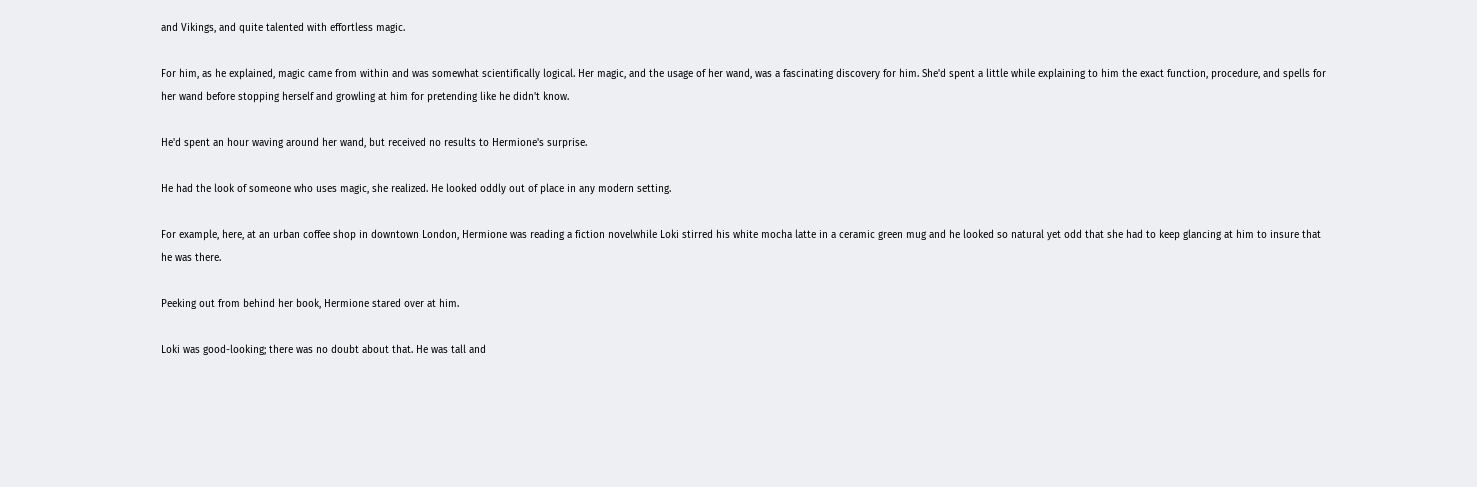and Vikings, and quite talented with effortless magic.

For him, as he explained, magic came from within and was somewhat scientifically logical. Her magic, and the usage of her wand, was a fascinating discovery for him. She'd spent a little while explaining to him the exact function, procedure, and spells for her wand before stopping herself and growling at him for pretending like he didn't know.

He'd spent an hour waving around her wand, but received no results to Hermione's surprise.

He had the look of someone who uses magic, she realized. He looked oddly out of place in any modern setting.

For example, here, at an urban coffee shop in downtown London, Hermione was reading a fiction novelwhile Loki stirred his white mocha latte in a ceramic green mug and he looked so natural yet odd that she had to keep glancing at him to insure that he was there.

Peeking out from behind her book, Hermione stared over at him.

Loki was good-looking; there was no doubt about that. He was tall and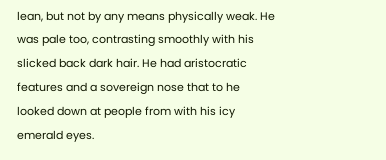lean, but not by any means physically weak. He was pale too, contrasting smoothly with his slicked back dark hair. He had aristocratic features and a sovereign nose that to he looked down at people from with his icy emerald eyes.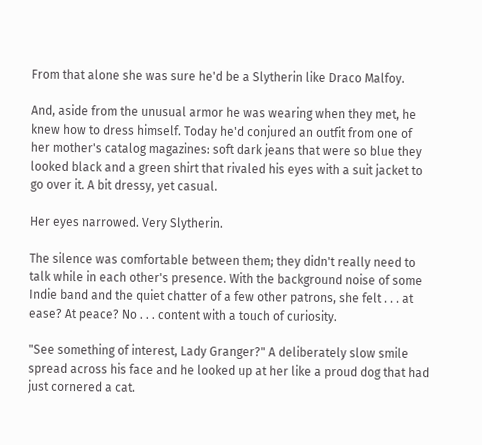From that alone she was sure he'd be a Slytherin like Draco Malfoy.

And, aside from the unusual armor he was wearing when they met, he knew how to dress himself. Today he'd conjured an outfit from one of her mother's catalog magazines: soft dark jeans that were so blue they looked black and a green shirt that rivaled his eyes with a suit jacket to go over it. A bit dressy, yet casual.

Her eyes narrowed. Very Slytherin.

The silence was comfortable between them; they didn't really need to talk while in each other's presence. With the background noise of some Indie band and the quiet chatter of a few other patrons, she felt . . . at ease? At peace? No . . . content with a touch of curiosity.

"See something of interest, Lady Granger?" A deliberately slow smile spread across his face and he looked up at her like a proud dog that had just cornered a cat.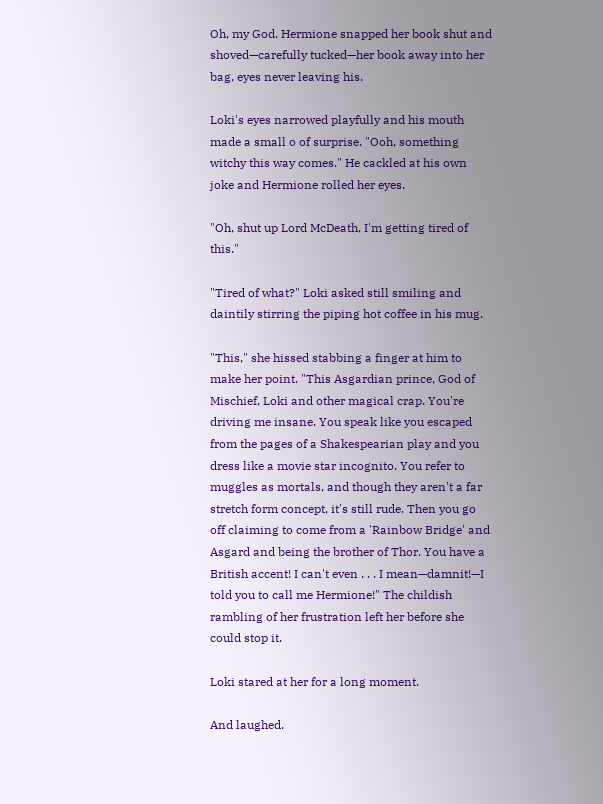Oh, my God. Hermione snapped her book shut and shoved—carefully tucked—her book away into her bag, eyes never leaving his.

Loki's eyes narrowed playfully and his mouth made a small o of surprise. "Ooh, something witchy this way comes." He cackled at his own joke and Hermione rolled her eyes.

"Oh, shut up Lord McDeath, I'm getting tired of this."

"Tired of what?" Loki asked still smiling and daintily stirring the piping hot coffee in his mug.

"This," she hissed stabbing a finger at him to make her point. "This Asgardian prince, God of Mischief, Loki and other magical crap. You're driving me insane. You speak like you escaped from the pages of a Shakespearian play and you dress like a movie star incognito. You refer to muggles as mortals, and though they aren't a far stretch form concept, it's still rude. Then you go off claiming to come from a 'Rainbow Bridge' and Asgard and being the brother of Thor. You have a British accent! I can't even . . . I mean—damnit!—I told you to call me Hermione!" The childish rambling of her frustration left her before she could stop it.

Loki stared at her for a long moment.

And laughed.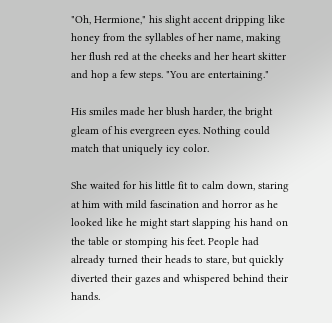"Oh, Hermione," his slight accent dripping like honey from the syllables of her name, making her flush red at the cheeks and her heart skitter and hop a few steps. "You are entertaining."

His smiles made her blush harder, the bright gleam of his evergreen eyes. Nothing could match that uniquely icy color.

She waited for his little fit to calm down, staring at him with mild fascination and horror as he looked like he might start slapping his hand on the table or stomping his feet. People had already turned their heads to stare, but quickly diverted their gazes and whispered behind their hands.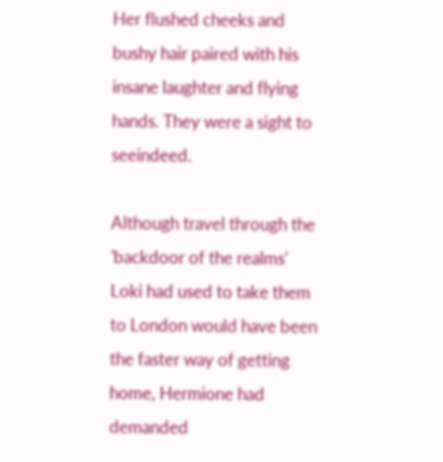Her flushed cheeks and bushy hair paired with his insane laughter and flying hands. They were a sight to seeindeed.

Although travel through the 'backdoor of the realms' Loki had used to take them to London would have been the faster way of getting home, Hermione had demanded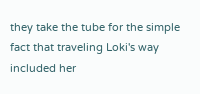they take the tube for the simple fact that traveling Loki's way included her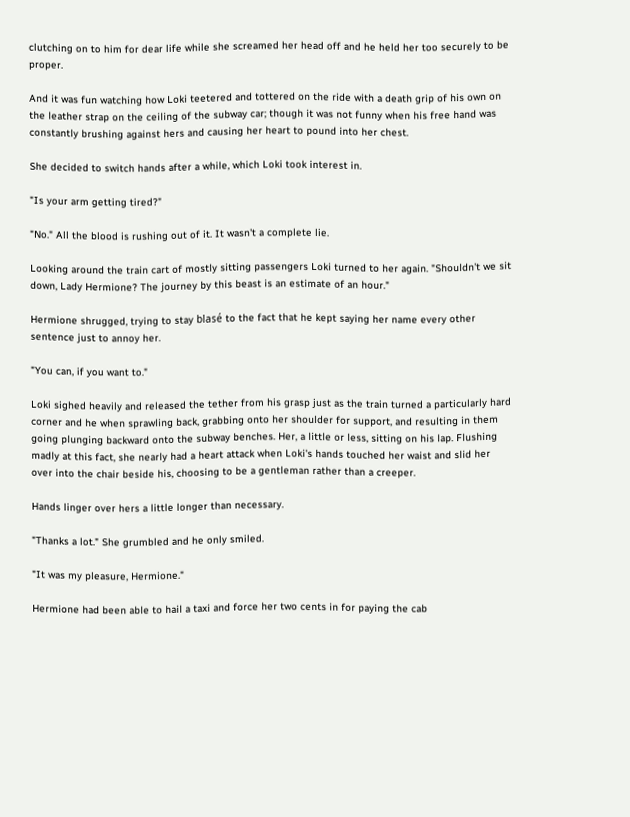clutching on to him for dear life while she screamed her head off and he held her too securely to be proper.

And it was fun watching how Loki teetered and tottered on the ride with a death grip of his own on the leather strap on the ceiling of the subway car; though it was not funny when his free hand was constantly brushing against hers and causing her heart to pound into her chest.

She decided to switch hands after a while, which Loki took interest in.

"Is your arm getting tired?"

"No." All the blood is rushing out of it. It wasn't a complete lie.

Looking around the train cart of mostly sitting passengers Loki turned to her again. "Shouldn't we sit down, Lady Hermione? The journey by this beast is an estimate of an hour."

Hermione shrugged, trying to stay blasé to the fact that he kept saying her name every other sentence just to annoy her.

"You can, if you want to."

Loki sighed heavily and released the tether from his grasp just as the train turned a particularly hard corner and he when sprawling back, grabbing onto her shoulder for support, and resulting in them going plunging backward onto the subway benches. Her, a little or less, sitting on his lap. Flushing madly at this fact, she nearly had a heart attack when Loki's hands touched her waist and slid her over into the chair beside his, choosing to be a gentleman rather than a creeper.

Hands linger over hers a little longer than necessary.

"Thanks a lot." She grumbled and he only smiled.

"It was my pleasure, Hermione."

Hermione had been able to hail a taxi and force her two cents in for paying the cab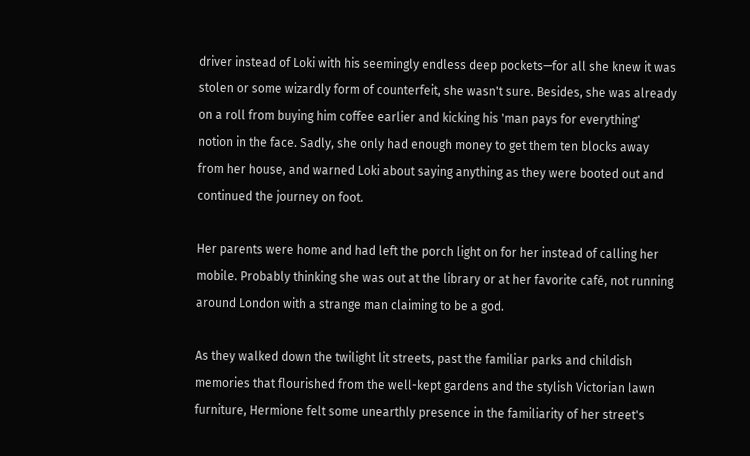driver instead of Loki with his seemingly endless deep pockets—for all she knew it was stolen or some wizardly form of counterfeit, she wasn't sure. Besides, she was already on a roll from buying him coffee earlier and kicking his 'man pays for everything' notion in the face. Sadly, she only had enough money to get them ten blocks away from her house, and warned Loki about saying anything as they were booted out and continued the journey on foot.

Her parents were home and had left the porch light on for her instead of calling her mobile. Probably thinking she was out at the library or at her favorite café, not running around London with a strange man claiming to be a god.

As they walked down the twilight lit streets, past the familiar parks and childish memories that flourished from the well-kept gardens and the stylish Victorian lawn furniture, Hermione felt some unearthly presence in the familiarity of her street's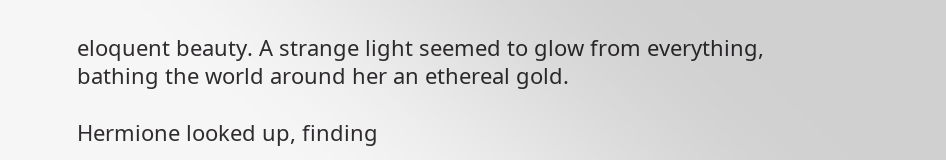eloquent beauty. A strange light seemed to glow from everything, bathing the world around her an ethereal gold.

Hermione looked up, finding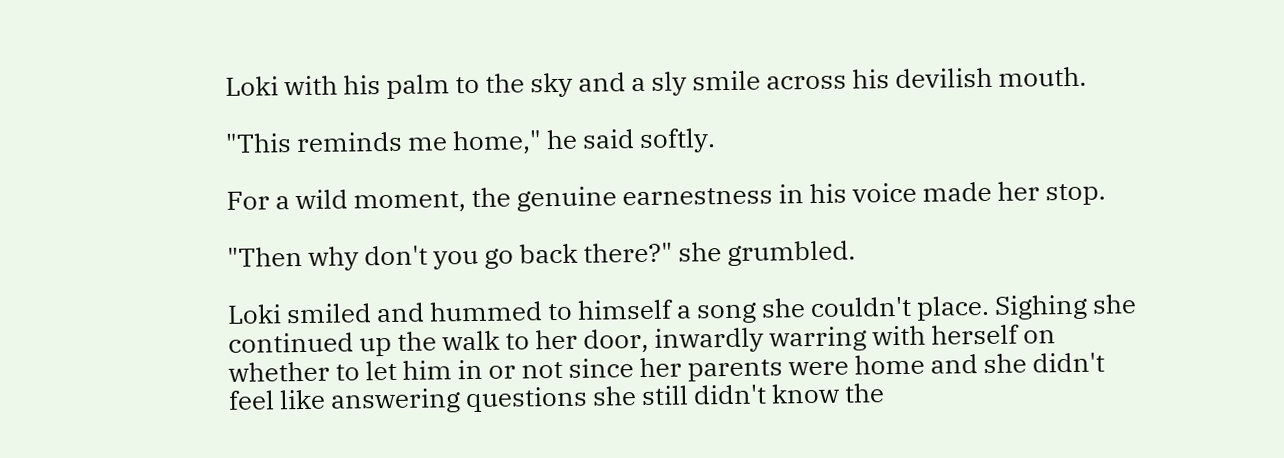Loki with his palm to the sky and a sly smile across his devilish mouth.

"This reminds me home," he said softly.

For a wild moment, the genuine earnestness in his voice made her stop.

"Then why don't you go back there?" she grumbled.

Loki smiled and hummed to himself a song she couldn't place. Sighing she continued up the walk to her door, inwardly warring with herself on whether to let him in or not since her parents were home and she didn't feel like answering questions she still didn't know the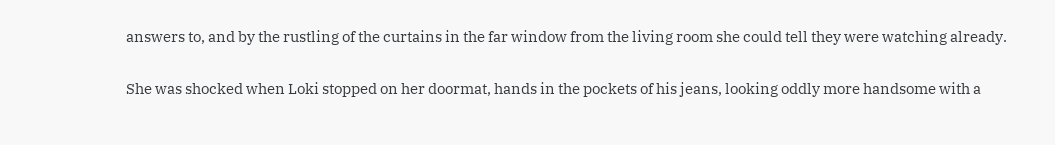answers to, and by the rustling of the curtains in the far window from the living room she could tell they were watching already.

She was shocked when Loki stopped on her doormat, hands in the pockets of his jeans, looking oddly more handsome with a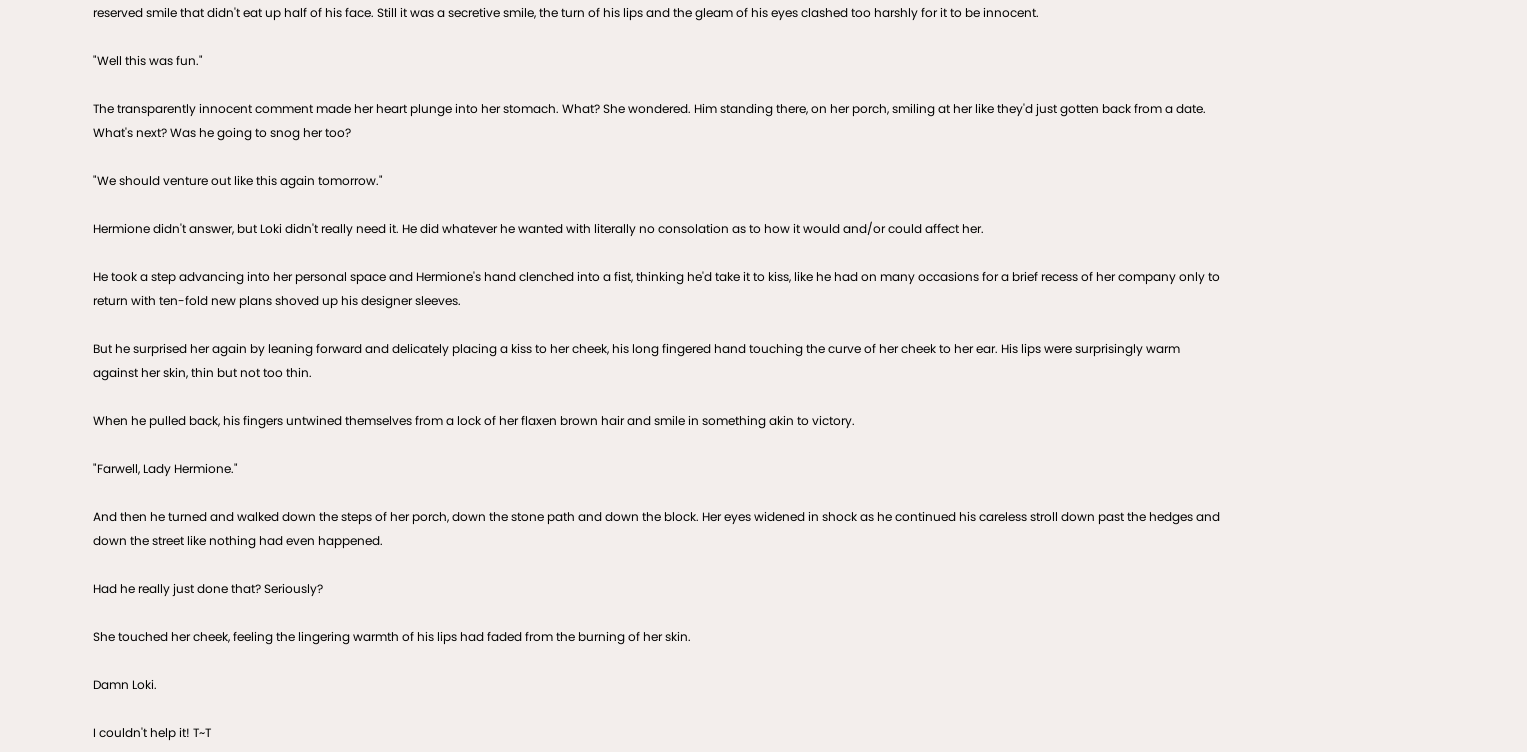reserved smile that didn't eat up half of his face. Still it was a secretive smile, the turn of his lips and the gleam of his eyes clashed too harshly for it to be innocent.

"Well this was fun."

The transparently innocent comment made her heart plunge into her stomach. What? She wondered. Him standing there, on her porch, smiling at her like they'd just gotten back from a date. What's next? Was he going to snog her too?

"We should venture out like this again tomorrow."

Hermione didn't answer, but Loki didn't really need it. He did whatever he wanted with literally no consolation as to how it would and/or could affect her.

He took a step advancing into her personal space and Hermione's hand clenched into a fist, thinking he'd take it to kiss, like he had on many occasions for a brief recess of her company only to return with ten-fold new plans shoved up his designer sleeves.

But he surprised her again by leaning forward and delicately placing a kiss to her cheek, his long fingered hand touching the curve of her cheek to her ear. His lips were surprisingly warm against her skin, thin but not too thin.

When he pulled back, his fingers untwined themselves from a lock of her flaxen brown hair and smile in something akin to victory.

"Farwell, Lady Hermione."

And then he turned and walked down the steps of her porch, down the stone path and down the block. Her eyes widened in shock as he continued his careless stroll down past the hedges and down the street like nothing had even happened.

Had he really just done that? Seriously?

She touched her cheek, feeling the lingering warmth of his lips had faded from the burning of her skin.

Damn Loki.

I couldn't help it! T~T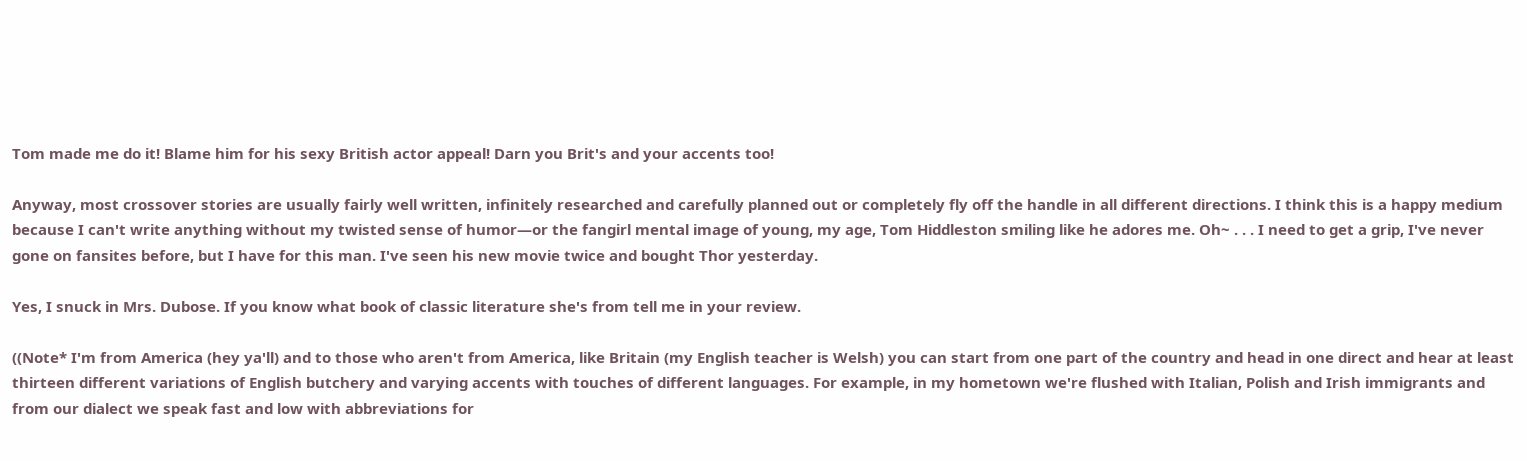Tom made me do it! Blame him for his sexy British actor appeal! Darn you Brit's and your accents too!

Anyway, most crossover stories are usually fairly well written, infinitely researched and carefully planned out or completely fly off the handle in all different directions. I think this is a happy medium because I can't write anything without my twisted sense of humor—or the fangirl mental image of young, my age, Tom Hiddleston smiling like he adores me. Oh~ . . . I need to get a grip, I've never gone on fansites before, but I have for this man. I've seen his new movie twice and bought Thor yesterday.

Yes, I snuck in Mrs. Dubose. If you know what book of classic literature she's from tell me in your review.

((Note* I'm from America (hey ya'll) and to those who aren't from America, like Britain (my English teacher is Welsh) you can start from one part of the country and head in one direct and hear at least thirteen different variations of English butchery and varying accents with touches of different languages. For example, in my hometown we're flushed with Italian, Polish and Irish immigrants and from our dialect we speak fast and low with abbreviations for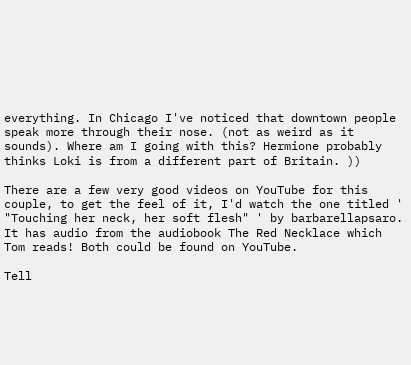everything. In Chicago I've noticed that downtown people speak more through their nose. (not as weird as it sounds). Where am I going with this? Hermione probably thinks Loki is from a different part of Britain. ))

There are a few very good videos on YouTube for this couple, to get the feel of it, I'd watch the one titled ' "Touching her neck, her soft flesh" ' by barbarellapsaro. It has audio from the audiobook The Red Necklace which Tom reads! Both could be found on YouTube.

Tell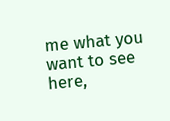me what you want to see here,